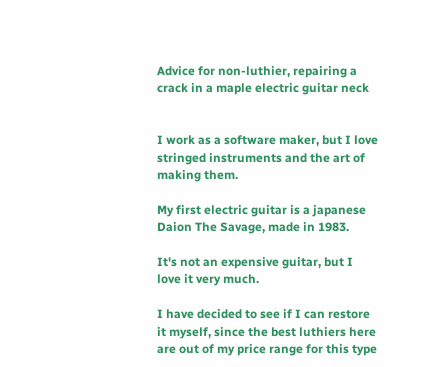Advice for non-luthier, repairing a crack in a maple electric guitar neck


I work as a software maker, but I love stringed instruments and the art of making them.

My first electric guitar is a japanese Daion The Savage, made in 1983.

It's not an expensive guitar, but I love it very much.

I have decided to see if I can restore it myself, since the best luthiers here are out of my price range for this type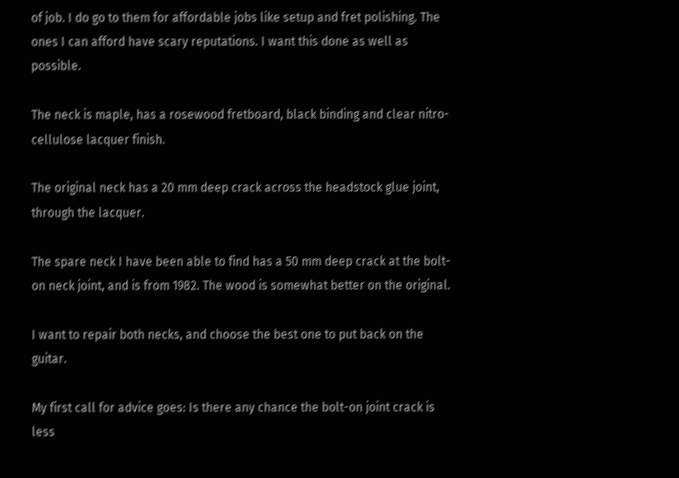of job. I do go to them for affordable jobs like setup and fret polishing. The ones I can afford have scary reputations. I want this done as well as possible.

The neck is maple, has a rosewood fretboard, black binding and clear nitro-cellulose lacquer finish.

The original neck has a 20 mm deep crack across the headstock glue joint, through the lacquer.

The spare neck I have been able to find has a 50 mm deep crack at the bolt-on neck joint, and is from 1982. The wood is somewhat better on the original.

I want to repair both necks, and choose the best one to put back on the guitar.

My first call for advice goes: Is there any chance the bolt-on joint crack is less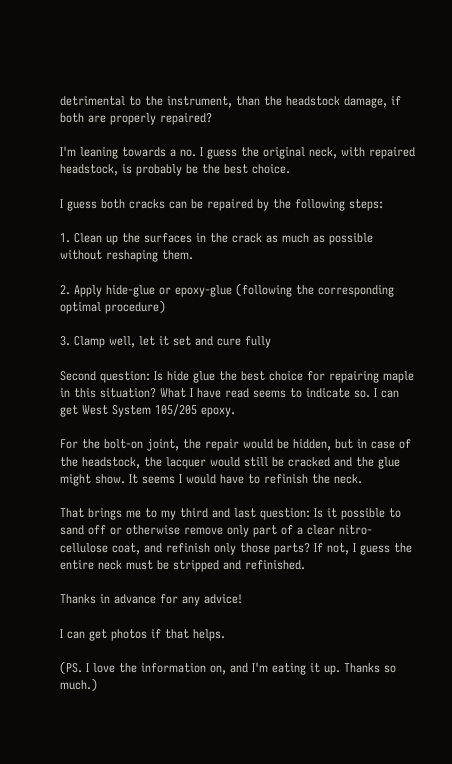detrimental to the instrument, than the headstock damage, if both are properly repaired?

I'm leaning towards a no. I guess the original neck, with repaired headstock, is probably be the best choice.

I guess both cracks can be repaired by the following steps:

1. Clean up the surfaces in the crack as much as possible without reshaping them.

2. Apply hide-glue or epoxy-glue (following the corresponding optimal procedure)

3. Clamp well, let it set and cure fully

Second question: Is hide glue the best choice for repairing maple in this situation? What I have read seems to indicate so. I can get West System 105/205 epoxy.

For the bolt-on joint, the repair would be hidden, but in case of the headstock, the lacquer would still be cracked and the glue might show. It seems I would have to refinish the neck.

That brings me to my third and last question: Is it possible to sand off or otherwise remove only part of a clear nitro-cellulose coat, and refinish only those parts? If not, I guess the entire neck must be stripped and refinished.

Thanks in advance for any advice!

I can get photos if that helps.

(PS. I love the information on, and I'm eating it up. Thanks so much.)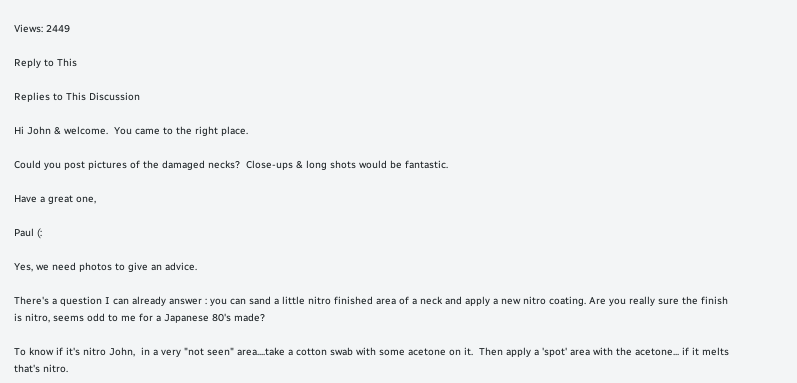Views: 2449

Reply to This

Replies to This Discussion

Hi John & welcome.  You came to the right place.

Could you post pictures of the damaged necks?  Close-ups & long shots would be fantastic.

Have a great one,

Paul (:

Yes, we need photos to give an advice.

There's a question I can already answer : you can sand a little nitro finished area of a neck and apply a new nitro coating. Are you really sure the finish is nitro, seems odd to me for a Japanese 80's made?

To know if it's nitro John,  in a very "not seen" area....take a cotton swab with some acetone on it.  Then apply a 'spot' area with the acetone... if it melts that's nitro.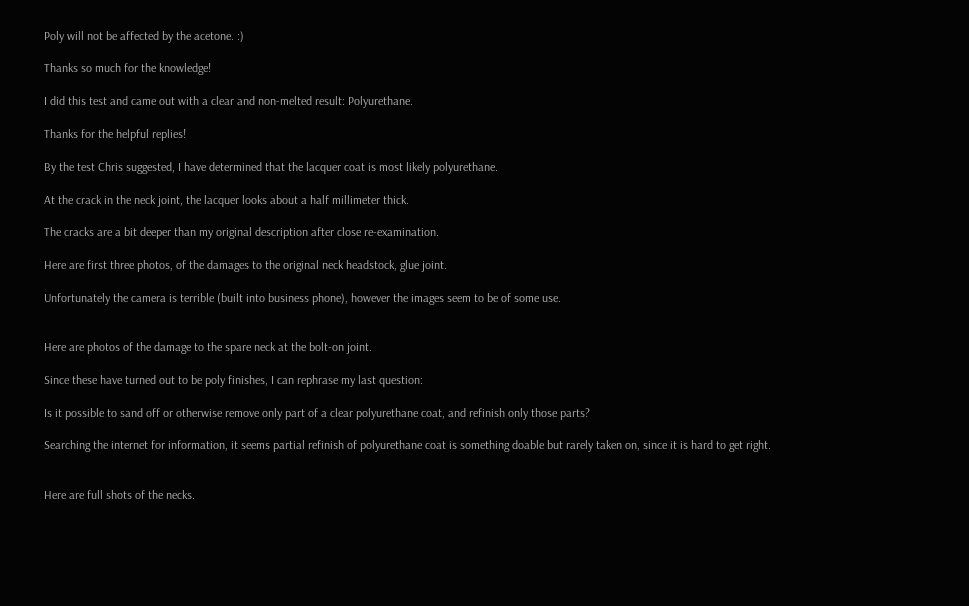Poly will not be affected by the acetone. :)

Thanks so much for the knowledge!

I did this test and came out with a clear and non-melted result: Polyurethane.

Thanks for the helpful replies!

By the test Chris suggested, I have determined that the lacquer coat is most likely polyurethane.

At the crack in the neck joint, the lacquer looks about a half millimeter thick.

The cracks are a bit deeper than my original description after close re-examination.

Here are first three photos, of the damages to the original neck headstock, glue joint.

Unfortunately the camera is terrible (built into business phone), however the images seem to be of some use.


Here are photos of the damage to the spare neck at the bolt-on joint.

Since these have turned out to be poly finishes, I can rephrase my last question:

Is it possible to sand off or otherwise remove only part of a clear polyurethane coat, and refinish only those parts?

Searching the internet for information, it seems partial refinish of polyurethane coat is something doable but rarely taken on, since it is hard to get right.


Here are full shots of the necks.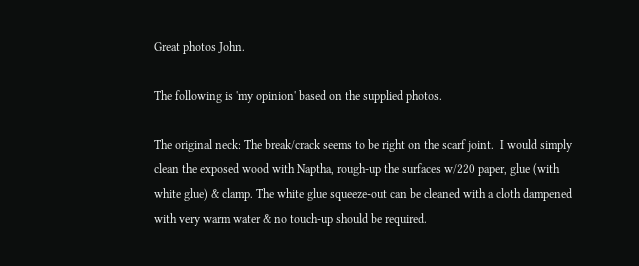Great photos John.

The following is 'my opinion' based on the supplied photos.

The original neck: The break/crack seems to be right on the scarf joint.  I would simply clean the exposed wood with Naptha, rough-up the surfaces w/220 paper, glue (with white glue) & clamp. The white glue squeeze-out can be cleaned with a cloth dampened with very warm water & no touch-up should be required.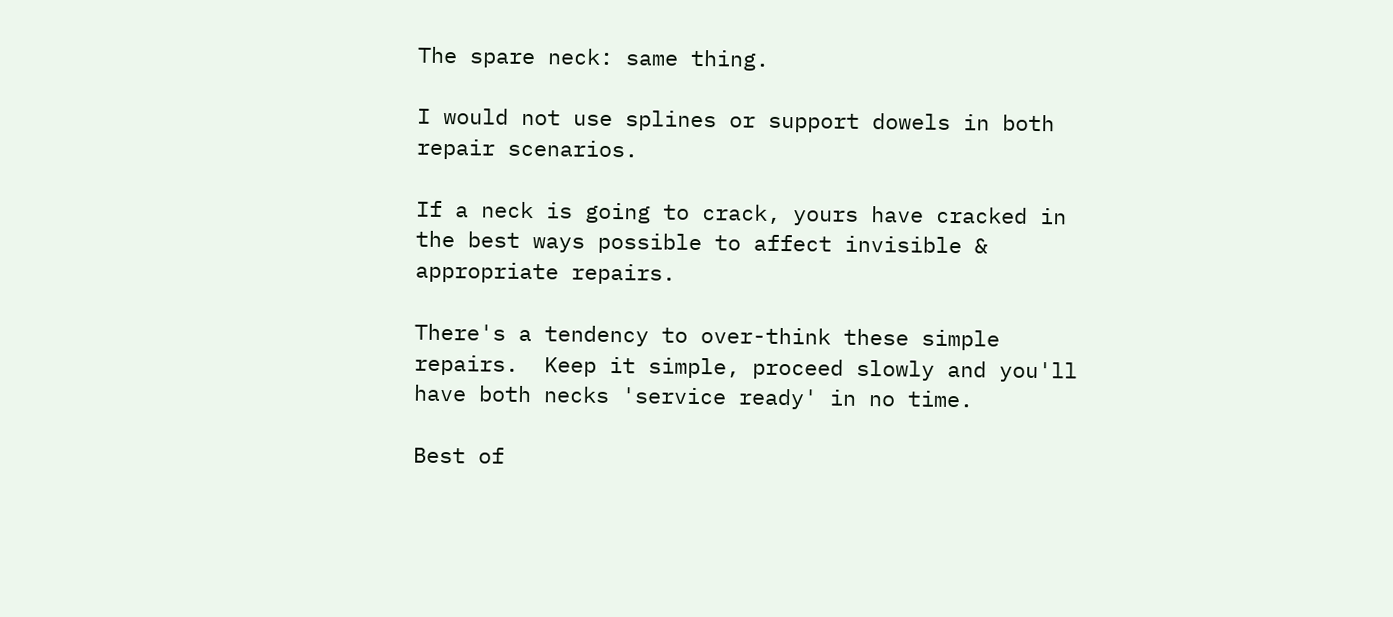The spare neck: same thing.

I would not use splines or support dowels in both repair scenarios.

If a neck is going to crack, yours have cracked in the best ways possible to affect invisible & appropriate repairs.

There's a tendency to over-think these simple repairs.  Keep it simple, proceed slowly and you'll have both necks 'service ready' in no time.

Best of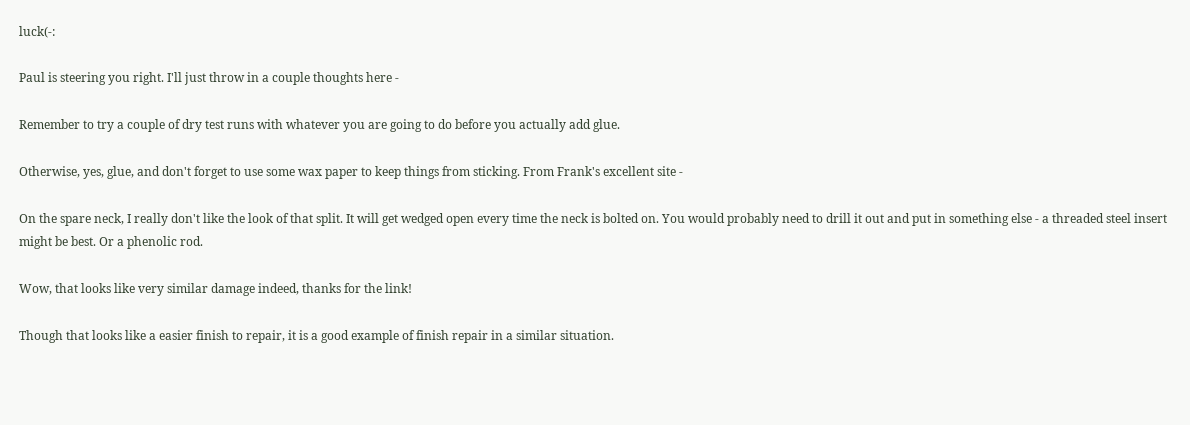luck(-:

Paul is steering you right. I'll just throw in a couple thoughts here -

Remember to try a couple of dry test runs with whatever you are going to do before you actually add glue.

Otherwise, yes, glue, and don't forget to use some wax paper to keep things from sticking. From Frank's excellent site -

On the spare neck, I really don't like the look of that split. It will get wedged open every time the neck is bolted on. You would probably need to drill it out and put in something else - a threaded steel insert might be best. Or a phenolic rod.

Wow, that looks like very similar damage indeed, thanks for the link!

Though that looks like a easier finish to repair, it is a good example of finish repair in a similar situation.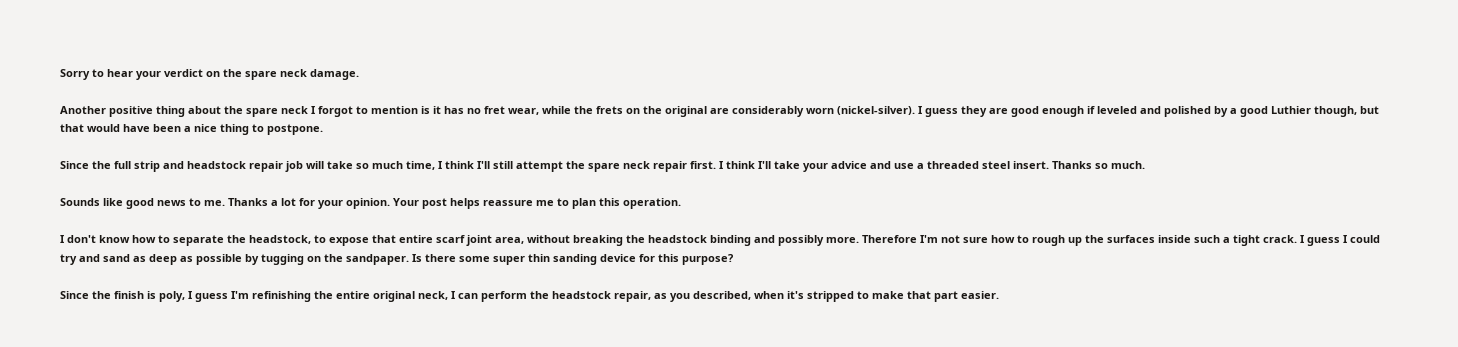Sorry to hear your verdict on the spare neck damage.

Another positive thing about the spare neck I forgot to mention is it has no fret wear, while the frets on the original are considerably worn (nickel-silver). I guess they are good enough if leveled and polished by a good Luthier though, but that would have been a nice thing to postpone.

Since the full strip and headstock repair job will take so much time, I think I'll still attempt the spare neck repair first. I think I'll take your advice and use a threaded steel insert. Thanks so much.

Sounds like good news to me. Thanks a lot for your opinion. Your post helps reassure me to plan this operation.

I don't know how to separate the headstock, to expose that entire scarf joint area, without breaking the headstock binding and possibly more. Therefore I'm not sure how to rough up the surfaces inside such a tight crack. I guess I could try and sand as deep as possible by tugging on the sandpaper. Is there some super thin sanding device for this purpose?

Since the finish is poly, I guess I'm refinishing the entire original neck, I can perform the headstock repair, as you described, when it's stripped to make that part easier.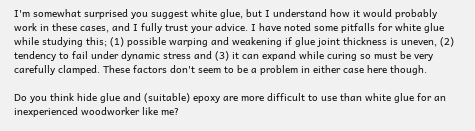I'm somewhat surprised you suggest white glue, but I understand how it would probably work in these cases, and I fully trust your advice. I have noted some pitfalls for white glue while studying this; (1) possible warping and weakening if glue joint thickness is uneven, (2) tendency to fail under dynamic stress and (3) it can expand while curing so must be very carefully clamped. These factors don't seem to be a problem in either case here though.

Do you think hide glue and (suitable) epoxy are more difficult to use than white glue for an inexperienced woodworker like me?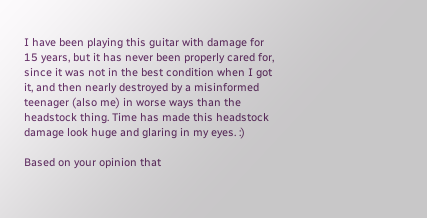I have been playing this guitar with damage for 15 years, but it has never been properly cared for, since it was not in the best condition when I got it, and then nearly destroyed by a misinformed teenager (also me) in worse ways than the headstock thing. Time has made this headstock damage look huge and glaring in my eyes. :)

Based on your opinion that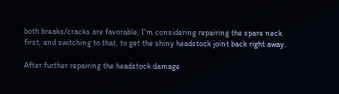both breaks/cracks are favorable, I'm considering repairing the spare neck first, and switching to that, to get the shiny headstock joint back right away.

After further repairing the headstock damage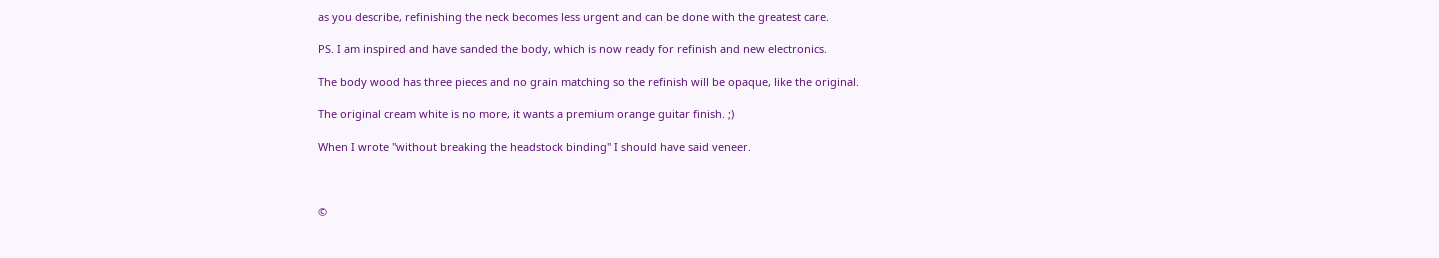as you describe, refinishing the neck becomes less urgent and can be done with the greatest care.

PS. I am inspired and have sanded the body, which is now ready for refinish and new electronics.

The body wood has three pieces and no grain matching so the refinish will be opaque, like the original.

The original cream white is no more, it wants a premium orange guitar finish. ;)

When I wrote "without breaking the headstock binding" I should have said veneer.



©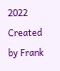2022   Created by Frank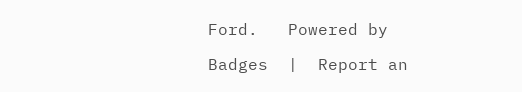Ford.   Powered by

Badges  |  Report an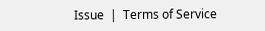Issue  |  Terms of Service